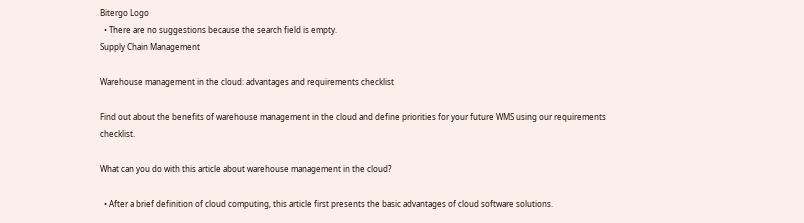Bitergo Logo
  • There are no suggestions because the search field is empty.
Supply Chain Management

Warehouse management in the cloud: advantages and requirements checklist

Find out about the benefits of warehouse management in the cloud and define priorities for your future WMS using our requirements checklist.

What can you do with this article about warehouse management in the cloud?

  • After a brief definition of cloud computing, this article first presents the basic advantages of cloud software solutions.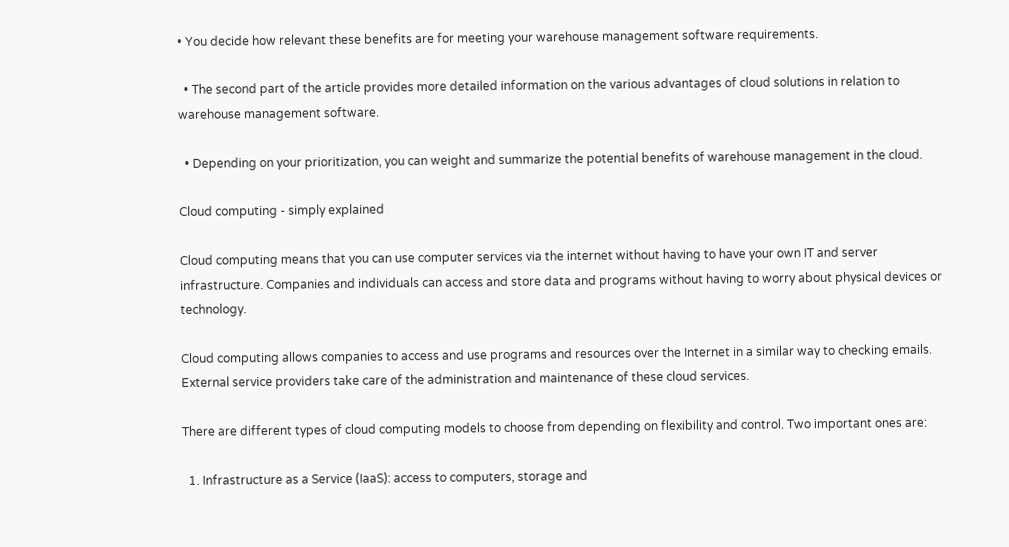• You decide how relevant these benefits are for meeting your warehouse management software requirements.

  • The second part of the article provides more detailed information on the various advantages of cloud solutions in relation to warehouse management software.

  • Depending on your prioritization, you can weight and summarize the potential benefits of warehouse management in the cloud.

Cloud computing - simply explained

Cloud computing means that you can use computer services via the internet without having to have your own IT and server infrastructure. Companies and individuals can access and store data and programs without having to worry about physical devices or technology.

Cloud computing allows companies to access and use programs and resources over the Internet in a similar way to checking emails. External service providers take care of the administration and maintenance of these cloud services.

There are different types of cloud computing models to choose from depending on flexibility and control. Two important ones are:

  1. Infrastructure as a Service (IaaS): access to computers, storage and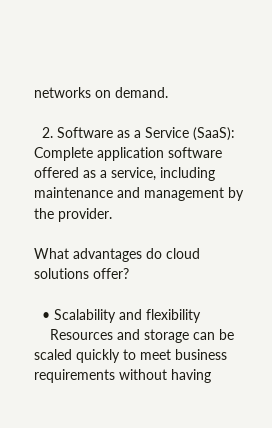networks on demand.

  2. Software as a Service (SaaS): Complete application software offered as a service, including maintenance and management by the provider.

What advantages do cloud solutions offer?

  • Scalability and flexibility
    Resources and storage can be scaled quickly to meet business requirements without having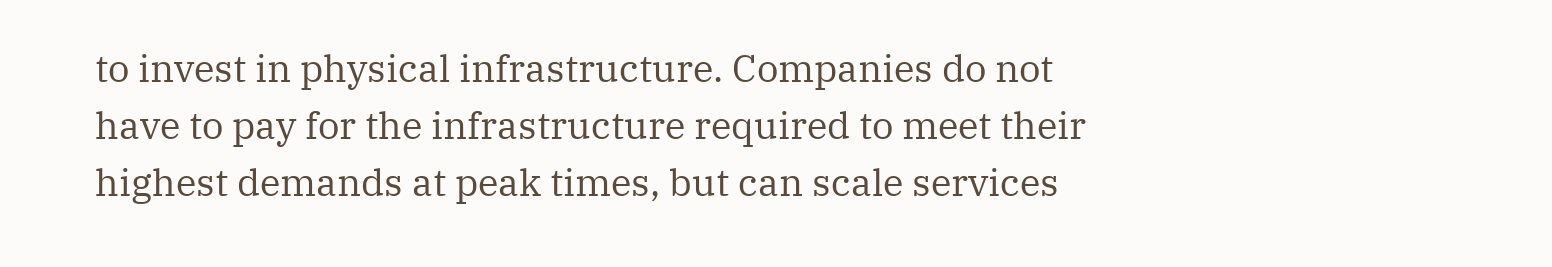to invest in physical infrastructure. Companies do not have to pay for the infrastructure required to meet their highest demands at peak times, but can scale services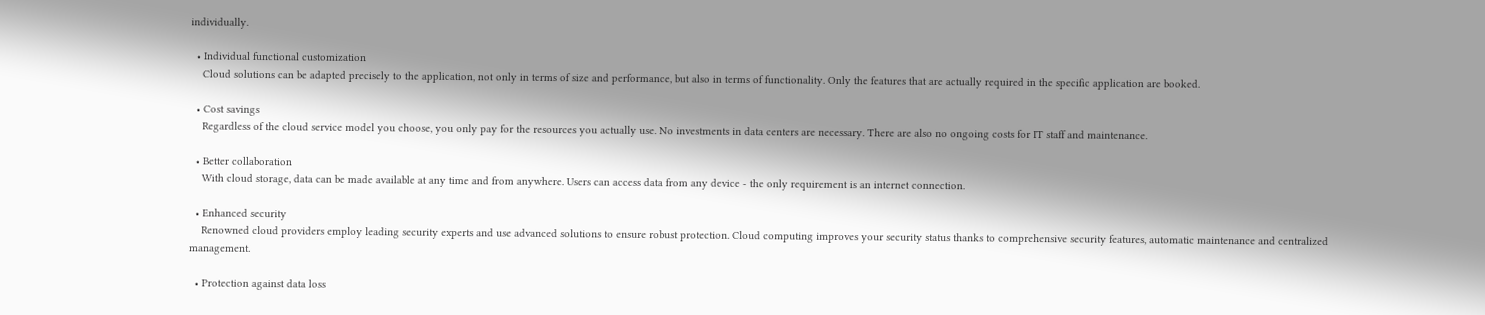individually.

  • Individual functional customization
    Cloud solutions can be adapted precisely to the application, not only in terms of size and performance, but also in terms of functionality. Only the features that are actually required in the specific application are booked.

  • Cost savings
    Regardless of the cloud service model you choose, you only pay for the resources you actually use. No investments in data centers are necessary. There are also no ongoing costs for IT staff and maintenance.

  • Better collaboration
    With cloud storage, data can be made available at any time and from anywhere. Users can access data from any device - the only requirement is an internet connection.

  • Enhanced security
    Renowned cloud providers employ leading security experts and use advanced solutions to ensure robust protection. Cloud computing improves your security status thanks to comprehensive security features, automatic maintenance and centralized management.

  • Protection against data loss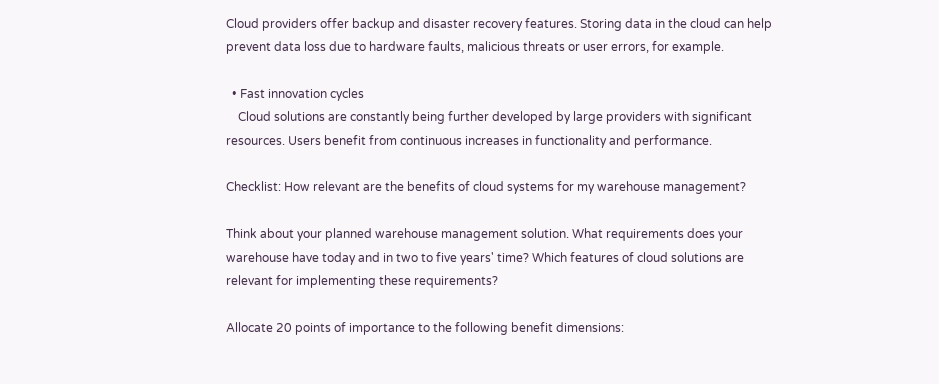Cloud providers offer backup and disaster recovery features. Storing data in the cloud can help prevent data loss due to hardware faults, malicious threats or user errors, for example.

  • Fast innovation cycles
    Cloud solutions are constantly being further developed by large providers with significant resources. Users benefit from continuous increases in functionality and performance.

Checklist: How relevant are the benefits of cloud systems for my warehouse management?

Think about your planned warehouse management solution. What requirements does your warehouse have today and in two to five years' time? Which features of cloud solutions are relevant for implementing these requirements?

Allocate 20 points of importance to the following benefit dimensions: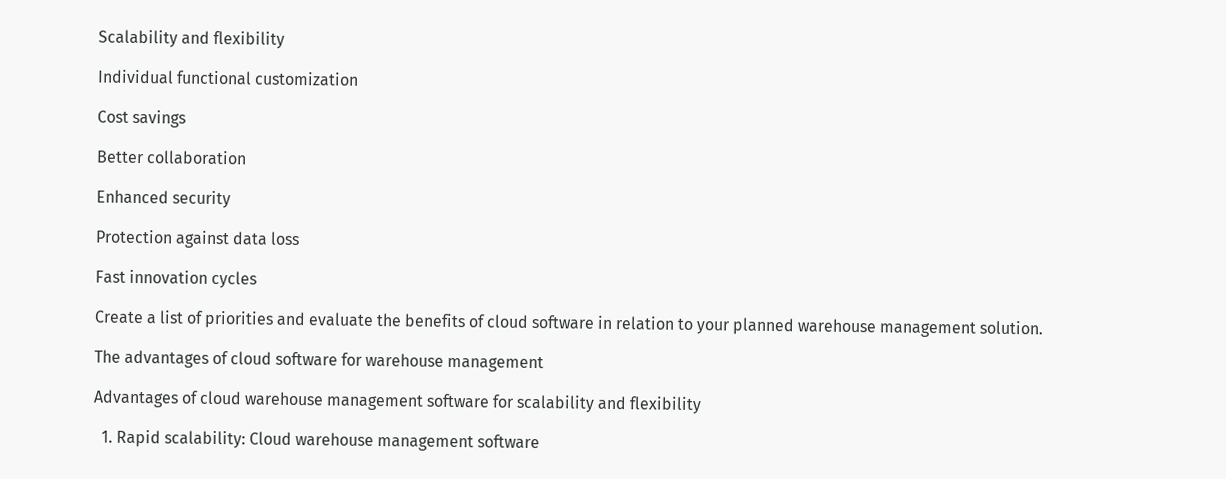Scalability and flexibility

Individual functional customization

Cost savings

Better collaboration

Enhanced security

Protection against data loss

Fast innovation cycles

Create a list of priorities and evaluate the benefits of cloud software in relation to your planned warehouse management solution.

The advantages of cloud software for warehouse management

Advantages of cloud warehouse management software for scalability and flexibility

  1. Rapid scalability: Cloud warehouse management software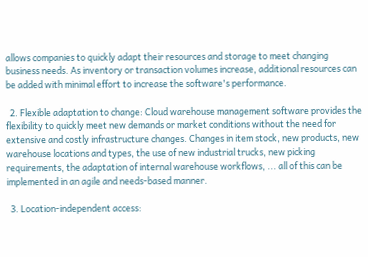allows companies to quickly adapt their resources and storage to meet changing business needs. As inventory or transaction volumes increase, additional resources can be added with minimal effort to increase the software's performance.

  2. Flexible adaptation to change: Cloud warehouse management software provides the flexibility to quickly meet new demands or market conditions without the need for extensive and costly infrastructure changes. Changes in item stock, new products, new warehouse locations and types, the use of new industrial trucks, new picking requirements, the adaptation of internal warehouse workflows, ... all of this can be implemented in an agile and needs-based manner.

  3. Location-independent access: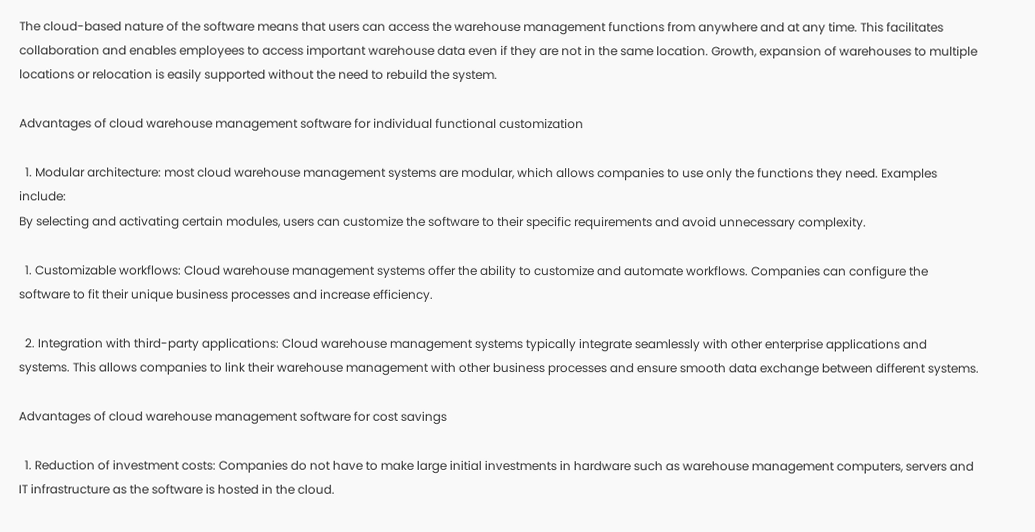The cloud-based nature of the software means that users can access the warehouse management functions from anywhere and at any time. This facilitates collaboration and enables employees to access important warehouse data even if they are not in the same location. Growth, expansion of warehouses to multiple locations or relocation is easily supported without the need to rebuild the system.

Advantages of cloud warehouse management software for individual functional customization

  1. Modular architecture: most cloud warehouse management systems are modular, which allows companies to use only the functions they need. Examples include:
By selecting and activating certain modules, users can customize the software to their specific requirements and avoid unnecessary complexity.

  1. Customizable workflows: Cloud warehouse management systems offer the ability to customize and automate workflows. Companies can configure the software to fit their unique business processes and increase efficiency.

  2. Integration with third-party applications: Cloud warehouse management systems typically integrate seamlessly with other enterprise applications and systems. This allows companies to link their warehouse management with other business processes and ensure smooth data exchange between different systems.

Advantages of cloud warehouse management software for cost savings

  1. Reduction of investment costs: Companies do not have to make large initial investments in hardware such as warehouse management computers, servers and IT infrastructure as the software is hosted in the cloud.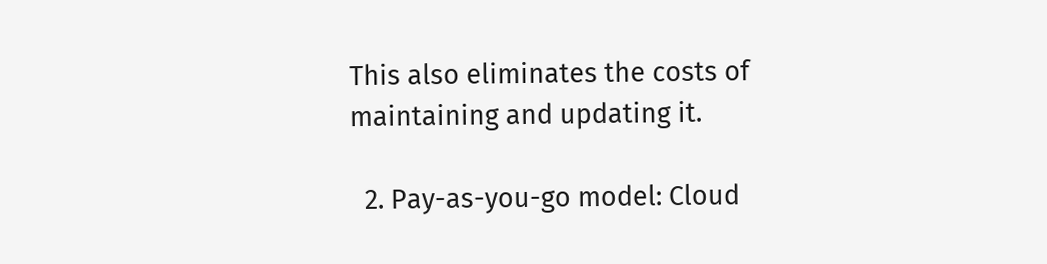This also eliminates the costs of maintaining and updating it.

  2. Pay-as-you-go model: Cloud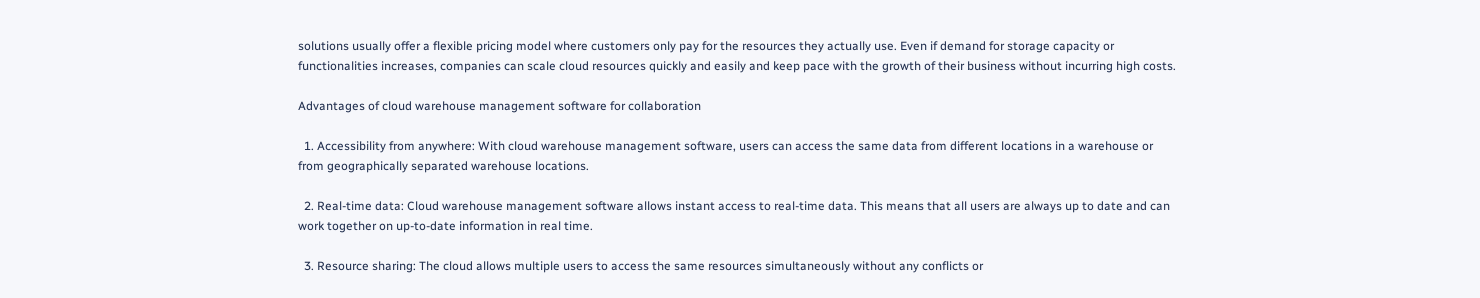solutions usually offer a flexible pricing model where customers only pay for the resources they actually use. Even if demand for storage capacity or functionalities increases, companies can scale cloud resources quickly and easily and keep pace with the growth of their business without incurring high costs.

Advantages of cloud warehouse management software for collaboration

  1. Accessibility from anywhere: With cloud warehouse management software, users can access the same data from different locations in a warehouse or from geographically separated warehouse locations.

  2. Real-time data: Cloud warehouse management software allows instant access to real-time data. This means that all users are always up to date and can work together on up-to-date information in real time.

  3. Resource sharing: The cloud allows multiple users to access the same resources simultaneously without any conflicts or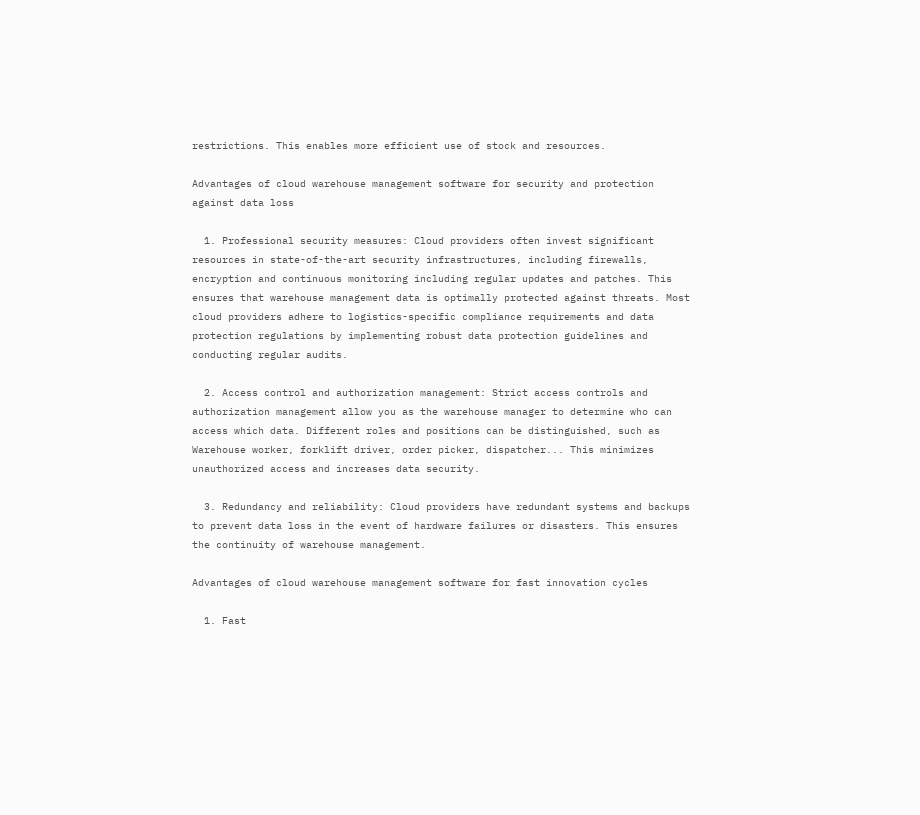restrictions. This enables more efficient use of stock and resources.

Advantages of cloud warehouse management software for security and protection against data loss

  1. Professional security measures: Cloud providers often invest significant resources in state-of-the-art security infrastructures, including firewalls, encryption and continuous monitoring including regular updates and patches. This ensures that warehouse management data is optimally protected against threats. Most cloud providers adhere to logistics-specific compliance requirements and data protection regulations by implementing robust data protection guidelines and conducting regular audits.

  2. Access control and authorization management: Strict access controls and authorization management allow you as the warehouse manager to determine who can access which data. Different roles and positions can be distinguished, such as Warehouse worker, forklift driver, order picker, dispatcher... This minimizes unauthorized access and increases data security.

  3. Redundancy and reliability: Cloud providers have redundant systems and backups to prevent data loss in the event of hardware failures or disasters. This ensures the continuity of warehouse management.

Advantages of cloud warehouse management software for fast innovation cycles

  1. Fast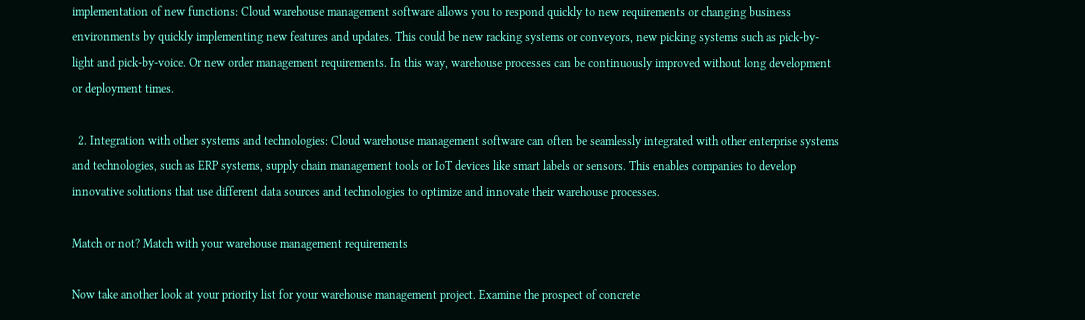implementation of new functions: Cloud warehouse management software allows you to respond quickly to new requirements or changing business environments by quickly implementing new features and updates. This could be new racking systems or conveyors, new picking systems such as pick-by-light and pick-by-voice. Or new order management requirements. In this way, warehouse processes can be continuously improved without long development or deployment times.

  2. Integration with other systems and technologies: Cloud warehouse management software can often be seamlessly integrated with other enterprise systems and technologies, such as ERP systems, supply chain management tools or IoT devices like smart labels or sensors. This enables companies to develop innovative solutions that use different data sources and technologies to optimize and innovate their warehouse processes.

Match or not? Match with your warehouse management requirements

Now take another look at your priority list for your warehouse management project. Examine the prospect of concrete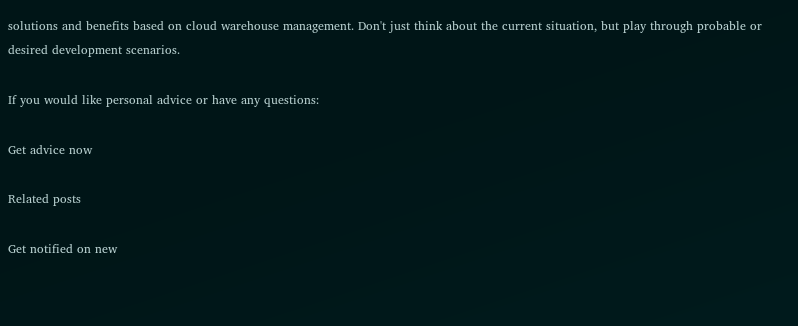solutions and benefits based on cloud warehouse management. Don't just think about the current situation, but play through probable or desired development scenarios.

If you would like personal advice or have any questions:

Get advice now

Related posts

Get notified on new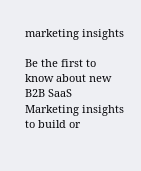marketing insights

Be the first to know about new B2B SaaS Marketing insights to build or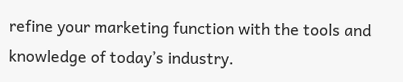refine your marketing function with the tools and knowledge of today’s industry.